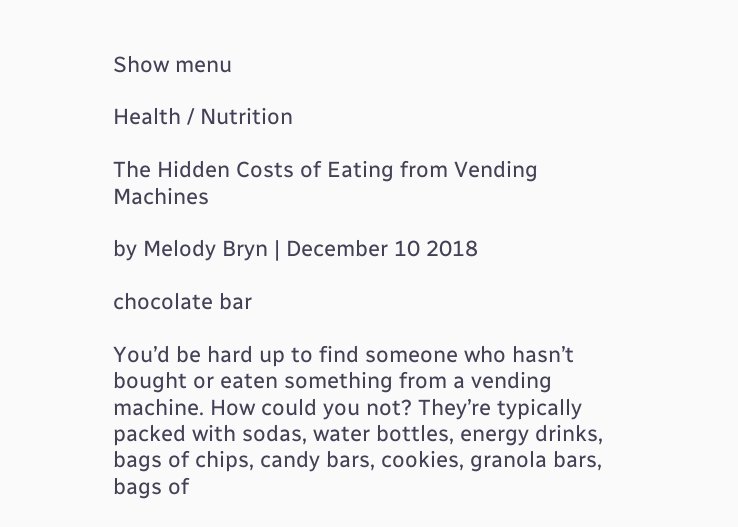Show menu

Health / Nutrition

The Hidden Costs of Eating from Vending Machines

by Melody Bryn | December 10 2018

chocolate bar

You’d be hard up to find someone who hasn’t bought or eaten something from a vending machine. How could you not? They’re typically packed with sodas, water bottles, energy drinks, bags of chips, candy bars, cookies, granola bars, bags of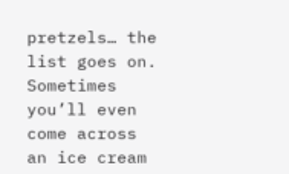pretzels… the list goes on. Sometimes you’ll even come across an ice cream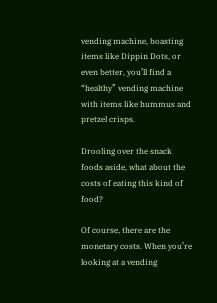vending machine, boasting items like Dippin Dots, or even better, you’ll find a “healthy” vending machine with items like hummus and pretzel crisps.

Drooling over the snack foods aside, what about the costs of eating this kind of food?

Of course, there are the monetary costs. When you’re looking at a vending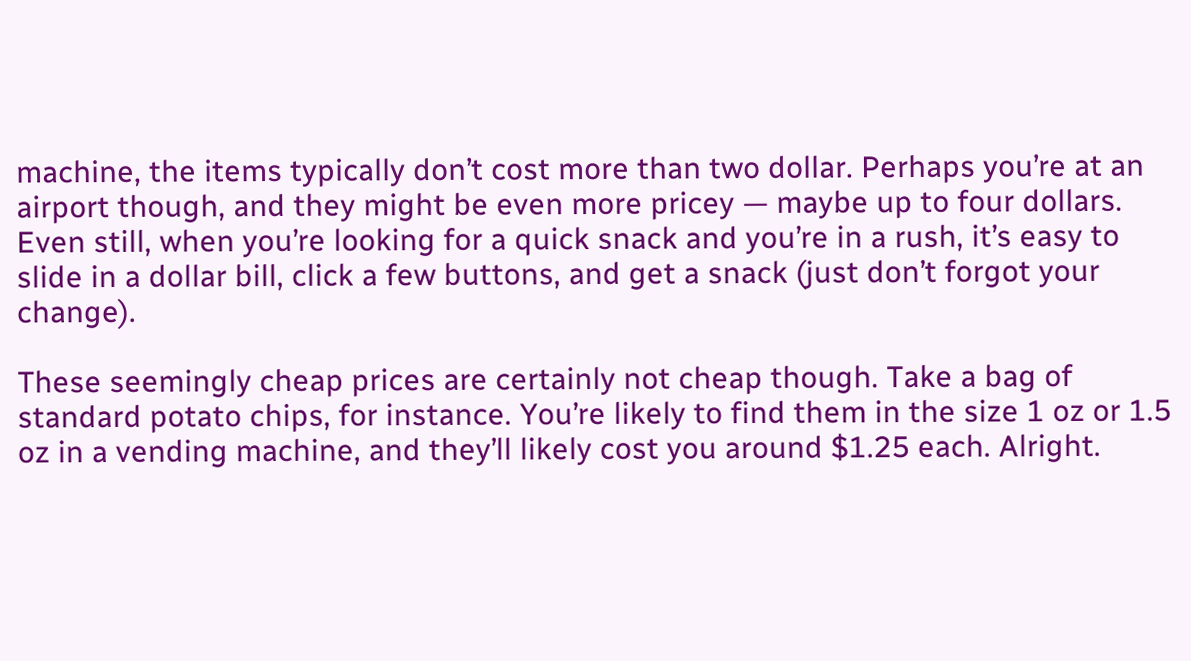machine, the items typically don’t cost more than two dollar. Perhaps you’re at an airport though, and they might be even more pricey — maybe up to four dollars. Even still, when you’re looking for a quick snack and you’re in a rush, it’s easy to slide in a dollar bill, click a few buttons, and get a snack (just don’t forgot your change).

These seemingly cheap prices are certainly not cheap though. Take a bag of standard potato chips, for instance. You’re likely to find them in the size 1 oz or 1.5 oz in a vending machine, and they’ll likely cost you around $1.25 each. Alright.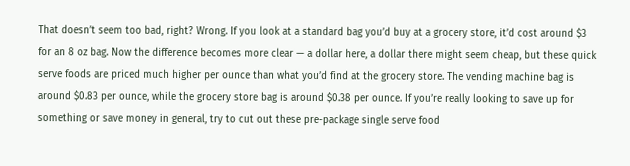That doesn’t seem too bad, right? Wrong. If you look at a standard bag you’d buy at a grocery store, it’d cost around $3 for an 8 oz bag. Now the difference becomes more clear — a dollar here, a dollar there might seem cheap, but these quick serve foods are priced much higher per ounce than what you’d find at the grocery store. The vending machine bag is around $0.83 per ounce, while the grocery store bag is around $0.38 per ounce. If you’re really looking to save up for something or save money in general, try to cut out these pre-package single serve food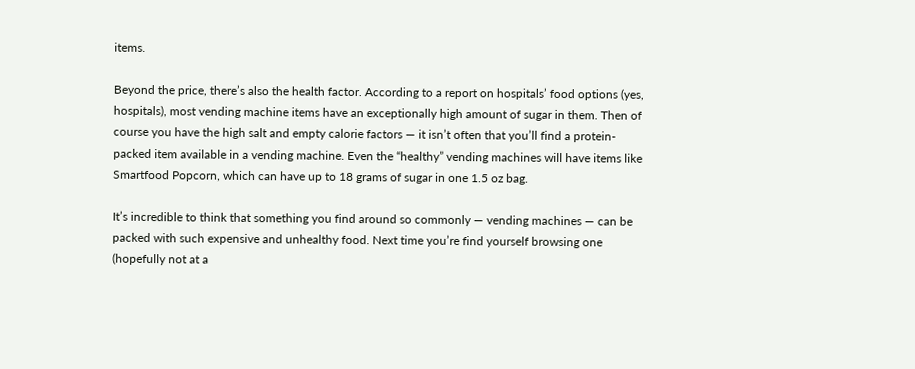items.

Beyond the price, there’s also the health factor. According to a report on hospitals’ food options (yes, hospitals), most vending machine items have an exceptionally high amount of sugar in them. Then of course you have the high salt and empty calorie factors — it isn’t often that you’ll find a protein-packed item available in a vending machine. Even the “healthy” vending machines will have items like Smartfood Popcorn, which can have up to 18 grams of sugar in one 1.5 oz bag.

It’s incredible to think that something you find around so commonly — vending machines — can be packed with such expensive and unhealthy food. Next time you’re find yourself browsing one (hopefully not at a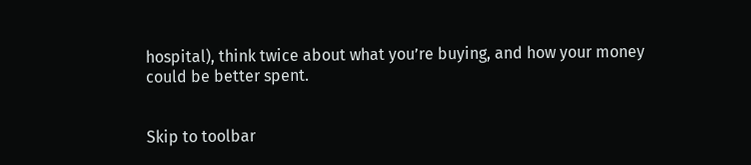hospital), think twice about what you’re buying, and how your money could be better spent.


Skip to toolbar